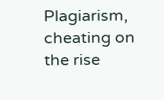Plagiarism, cheating on the rise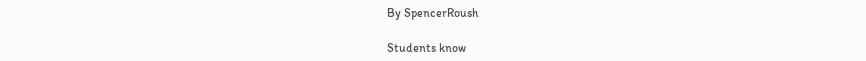By SpencerRoush

Students know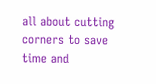all about cutting corners to save time and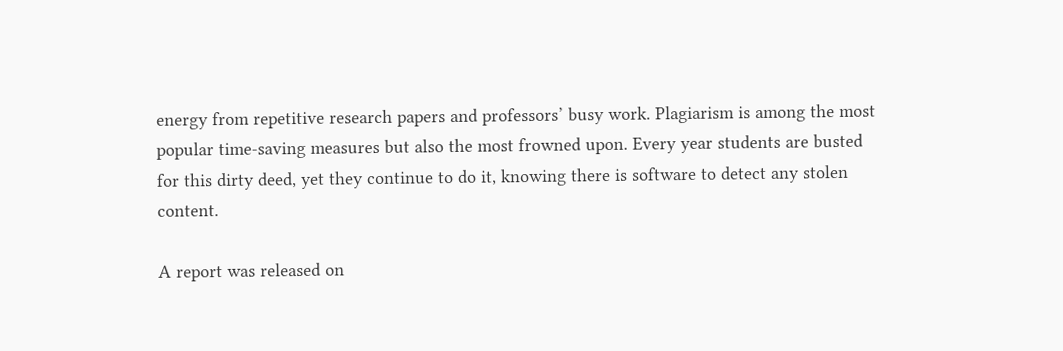energy from repetitive research papers and professors’ busy work. Plagiarism is among the most popular time-saving measures but also the most frowned upon. Every year students are busted for this dirty deed, yet they continue to do it, knowing there is software to detect any stolen content.

A report was released on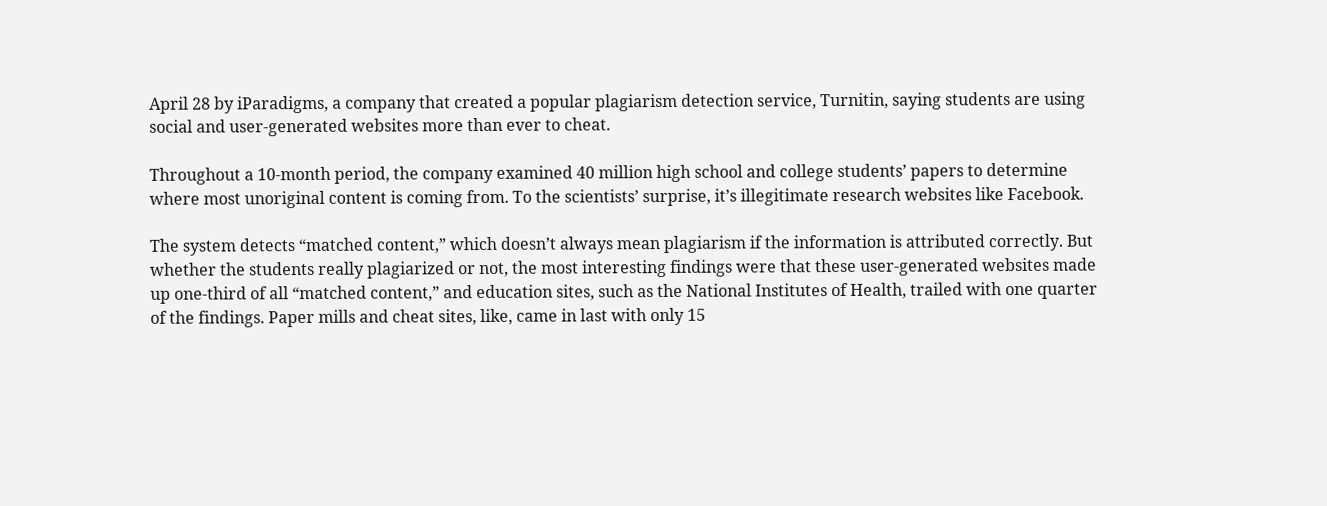April 28 by iParadigms, a company that created a popular plagiarism detection service, Turnitin, saying students are using social and user-generated websites more than ever to cheat.

Throughout a 10-month period, the company examined 40 million high school and college students’ papers to determine where most unoriginal content is coming from. To the scientists’ surprise, it’s illegitimate research websites like Facebook.

The system detects “matched content,” which doesn’t always mean plagiarism if the information is attributed correctly. But whether the students really plagiarized or not, the most interesting findings were that these user-generated websites made up one-third of all “matched content,” and education sites, such as the National Institutes of Health, trailed with one quarter of the findings. Paper mills and cheat sites, like, came in last with only 15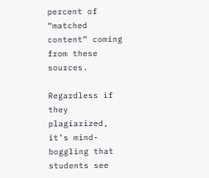percent of “matched content” coming from these sources.

Regardless if they plagiarized, it’s mind-boggling that students see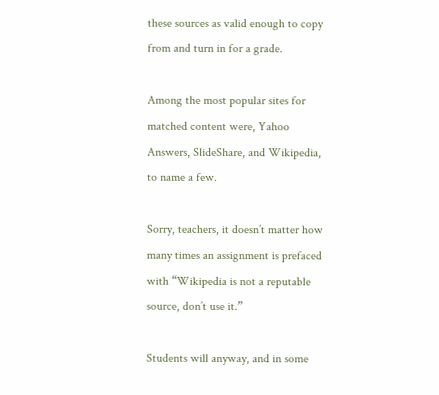these sources as valid enough to copy from and turn in for a grade.

Among the most popular sites for matched content were, Yahoo Answers, SlideShare, and Wikipedia, to name a few.

Sorry, teachers, it doesn’t matter how many times an assignment is prefaced with “Wikipedia is not a reputable source, don’t use it.”

Students will anyway, and in some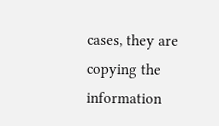cases, they are copying the information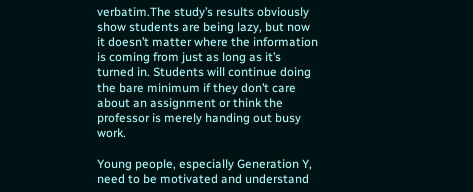verbatim.The study’s results obviously show students are being lazy, but now it doesn’t matter where the information is coming from just as long as it’s turned in. Students will continue doing the bare minimum if they don’t care about an assignment or think the professor is merely handing out busy work.

Young people, especially Generation Y, need to be motivated and understand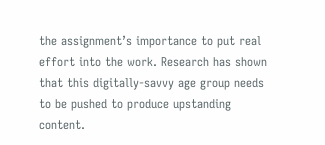the assignment’s importance to put real effort into the work. Research has shown that this digitally-savvy age group needs to be pushed to produce upstanding content.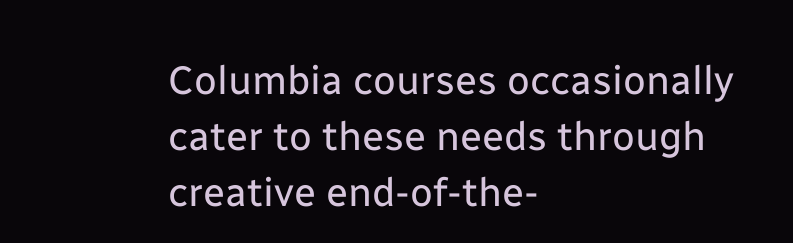Columbia courses occasionally cater to these needs through creative end-of-the-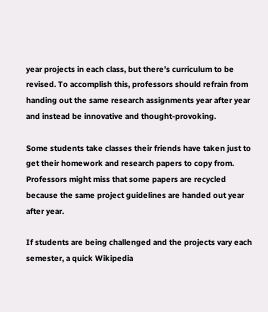year projects in each class, but there’s curriculum to be revised. To accomplish this, professors should refrain from handing out the same research assignments year after year and instead be innovative and thought-provoking.

Some students take classes their friends have taken just to get their homework and research papers to copy from. Professors might miss that some papers are recycled because the same project guidelines are handed out year after year.

If students are being challenged and the projects vary each semester, a quick Wikipedia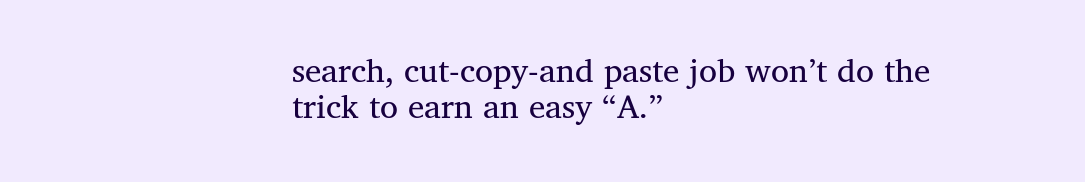search, cut-copy-and paste job won’t do the trick to earn an easy “A.”